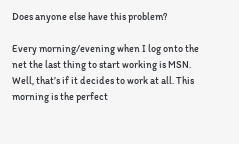Does anyone else have this problem?

Every morning/evening when I log onto the net the last thing to start working is MSN. Well, that’s if it decides to work at all. This morning is the perfect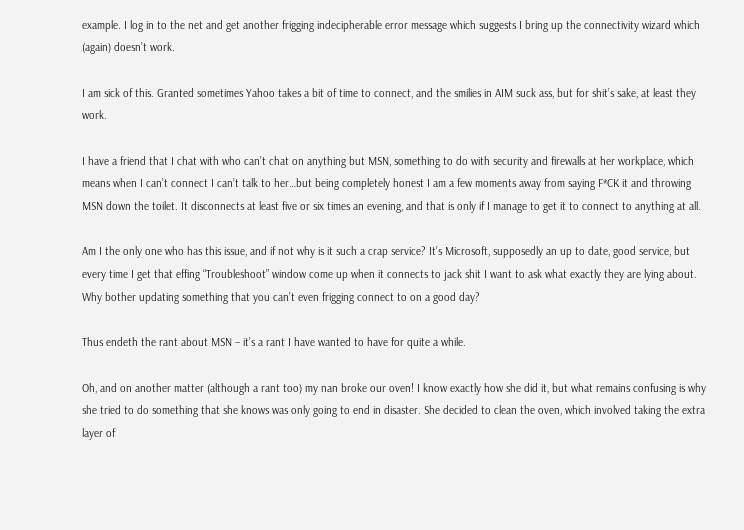example. I log in to the net and get another frigging indecipherable error message which suggests I bring up the connectivity wizard which (again) doesn’t work.

I am sick of this. Granted sometimes Yahoo takes a bit of time to connect, and the smilies in AIM suck ass, but for shit’s sake, at least they work.

I have a friend that I chat with who can’t chat on anything but MSN, something to do with security and firewalls at her workplace, which means when I can’t connect I can’t talk to her…but being completely honest I am a few moments away from saying F*CK it and throwing MSN down the toilet. It disconnects at least five or six times an evening, and that is only if I manage to get it to connect to anything at all.

Am I the only one who has this issue, and if not why is it such a crap service? It’s Microsoft, supposedly an up to date, good service, but every time I get that effing “Troubleshoot” window come up when it connects to jack shit I want to ask what exactly they are lying about. Why bother updating something that you can’t even frigging connect to on a good day?

Thus endeth the rant about MSN – it’s a rant I have wanted to have for quite a while.

Oh, and on another matter (although a rant too) my nan broke our oven! I know exactly how she did it, but what remains confusing is why she tried to do something that she knows was only going to end in disaster. She decided to clean the oven, which involved taking the extra layer of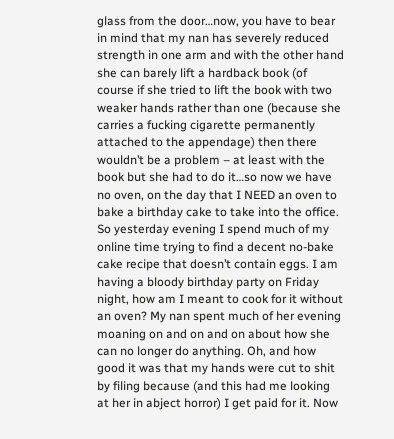glass from the door…now, you have to bear in mind that my nan has severely reduced strength in one arm and with the other hand she can barely lift a hardback book (of course if she tried to lift the book with two weaker hands rather than one (because she carries a fucking cigarette permanently attached to the appendage) then there wouldn’t be a problem – at least with the book but she had to do it…so now we have no oven, on the day that I NEED an oven to bake a birthday cake to take into the office. So yesterday evening I spend much of my online time trying to find a decent no-bake cake recipe that doesn’t contain eggs. I am having a bloody birthday party on Friday night, how am I meant to cook for it without an oven? My nan spent much of her evening moaning on and on and on about how she can no longer do anything. Oh, and how good it was that my hands were cut to shit by filing because (and this had me looking at her in abject horror) I get paid for it. Now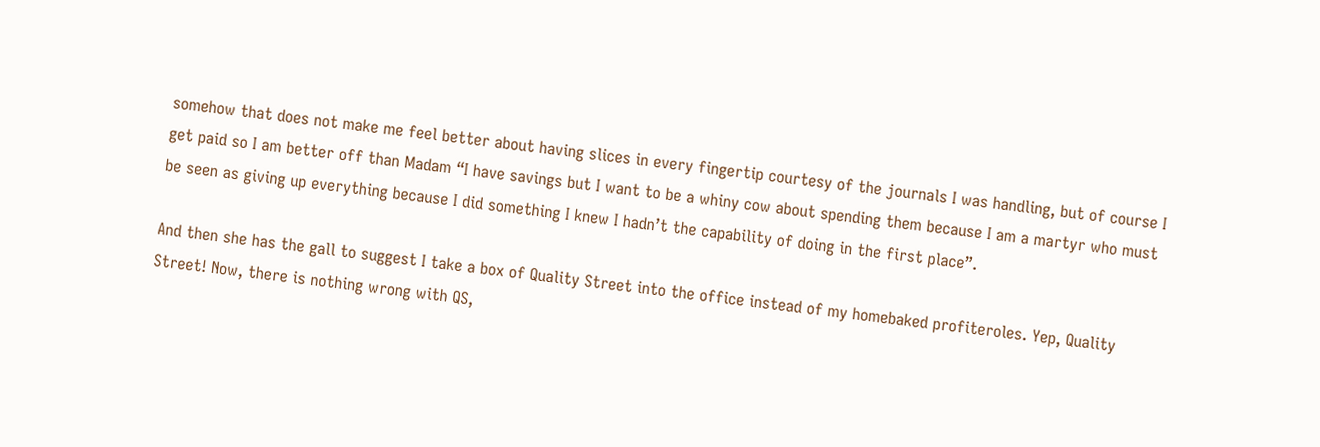somehow that does not make me feel better about having slices in every fingertip courtesy of the journals I was handling, but of course I get paid so I am better off than Madam “I have savings but I want to be a whiny cow about spending them because I am a martyr who must be seen as giving up everything because I did something I knew I hadn’t the capability of doing in the first place”.

And then she has the gall to suggest I take a box of Quality Street into the office instead of my homebaked profiteroles. Yep, Quality Street! Now, there is nothing wrong with QS,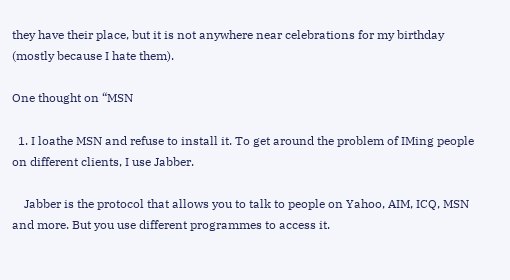they have their place, but it is not anywhere near celebrations for my birthday (mostly because I hate them).

One thought on “MSN

  1. I loathe MSN and refuse to install it. To get around the problem of IMing people on different clients, I use Jabber.

    Jabber is the protocol that allows you to talk to people on Yahoo, AIM, ICQ, MSN and more. But you use different programmes to access it.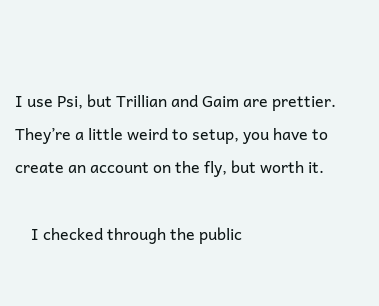I use Psi, but Trillian and Gaim are prettier. They’re a little weird to setup, you have to create an account on the fly, but worth it.

    I checked through the public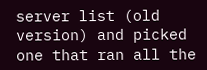server list (old version) and picked one that ran all the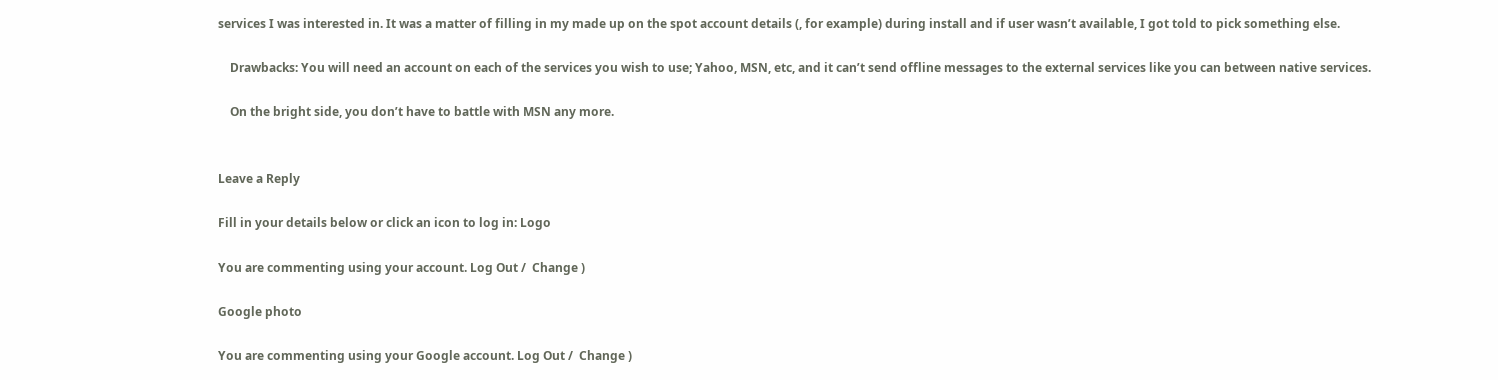services I was interested in. It was a matter of filling in my made up on the spot account details (, for example) during install and if user wasn’t available, I got told to pick something else.

    Drawbacks: You will need an account on each of the services you wish to use; Yahoo, MSN, etc, and it can’t send offline messages to the external services like you can between native services.

    On the bright side, you don’t have to battle with MSN any more.


Leave a Reply

Fill in your details below or click an icon to log in: Logo

You are commenting using your account. Log Out /  Change )

Google photo

You are commenting using your Google account. Log Out /  Change )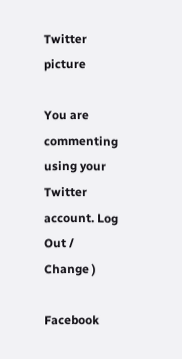Twitter picture

You are commenting using your Twitter account. Log Out /  Change )

Facebook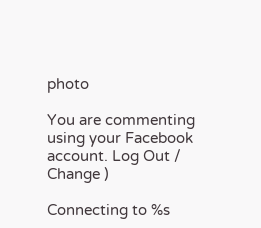photo

You are commenting using your Facebook account. Log Out /  Change )

Connecting to %s